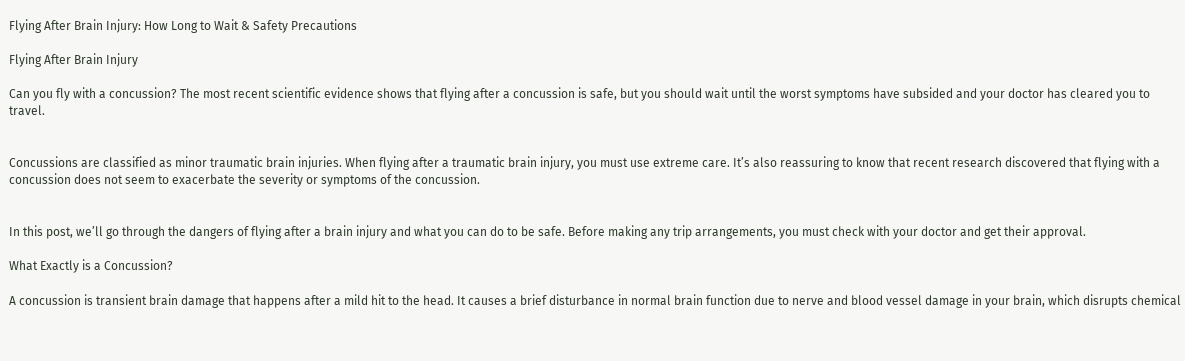Flying After Brain Injury: How Long to Wait & Safety Precautions

Flying After Brain Injury

Can you fly with a concussion? The most recent scientific evidence shows that flying after a concussion is safe, but you should wait until the worst symptoms have subsided and your doctor has cleared you to travel.


Concussions are classified as minor traumatic brain injuries. When flying after a traumatic brain injury, you must use extreme care. It’s also reassuring to know that recent research discovered that flying with a concussion does not seem to exacerbate the severity or symptoms of the concussion.


In this post, we’ll go through the dangers of flying after a brain injury and what you can do to be safe. Before making any trip arrangements, you must check with your doctor and get their approval.

What Exactly is a Concussion?

A concussion is transient brain damage that happens after a mild hit to the head. It causes a brief disturbance in normal brain function due to nerve and blood vessel damage in your brain, which disrupts chemical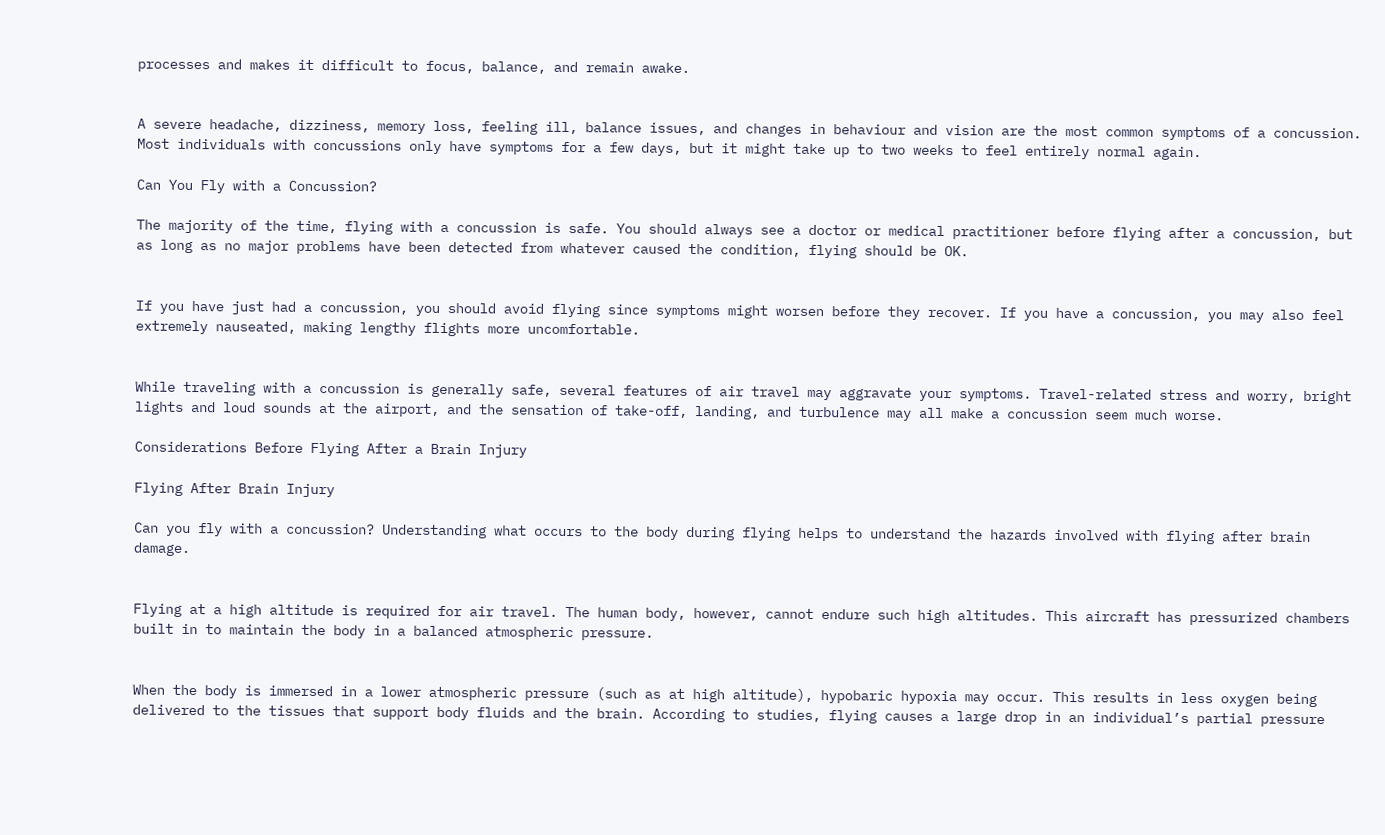processes and makes it difficult to focus, balance, and remain awake.


A severe headache, dizziness, memory loss, feeling ill, balance issues, and changes in behaviour and vision are the most common symptoms of a concussion. Most individuals with concussions only have symptoms for a few days, but it might take up to two weeks to feel entirely normal again.

Can You Fly with a Concussion?

The majority of the time, flying with a concussion is safe. You should always see a doctor or medical practitioner before flying after a concussion, but as long as no major problems have been detected from whatever caused the condition, flying should be OK.


If you have just had a concussion, you should avoid flying since symptoms might worsen before they recover. If you have a concussion, you may also feel extremely nauseated, making lengthy flights more uncomfortable.


While traveling with a concussion is generally safe, several features of air travel may aggravate your symptoms. Travel-related stress and worry, bright lights and loud sounds at the airport, and the sensation of take-off, landing, and turbulence may all make a concussion seem much worse.

Considerations Before Flying After a Brain Injury

Flying After Brain Injury

Can you fly with a concussion? Understanding what occurs to the body during flying helps to understand the hazards involved with flying after brain damage.


Flying at a high altitude is required for air travel. The human body, however, cannot endure such high altitudes. This aircraft has pressurized chambers built in to maintain the body in a balanced atmospheric pressure.


When the body is immersed in a lower atmospheric pressure (such as at high altitude), hypobaric hypoxia may occur. This results in less oxygen being delivered to the tissues that support body fluids and the brain. According to studies, flying causes a large drop in an individual’s partial pressure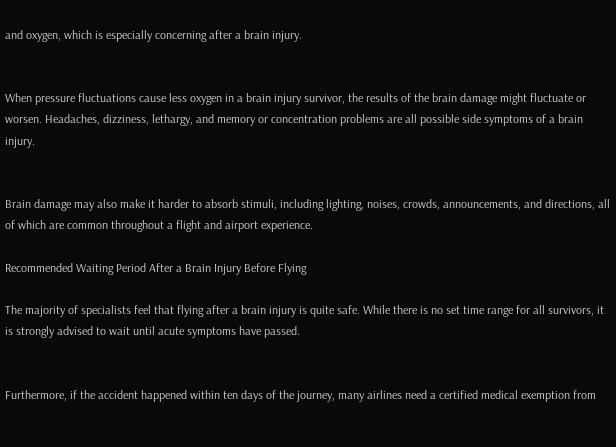and oxygen, which is especially concerning after a brain injury.


When pressure fluctuations cause less oxygen in a brain injury survivor, the results of the brain damage might fluctuate or worsen. Headaches, dizziness, lethargy, and memory or concentration problems are all possible side symptoms of a brain injury.


Brain damage may also make it harder to absorb stimuli, including lighting, noises, crowds, announcements, and directions, all of which are common throughout a flight and airport experience.

Recommended Waiting Period After a Brain Injury Before Flying

The majority of specialists feel that flying after a brain injury is quite safe. While there is no set time range for all survivors, it is strongly advised to wait until acute symptoms have passed.


Furthermore, if the accident happened within ten days of the journey, many airlines need a certified medical exemption from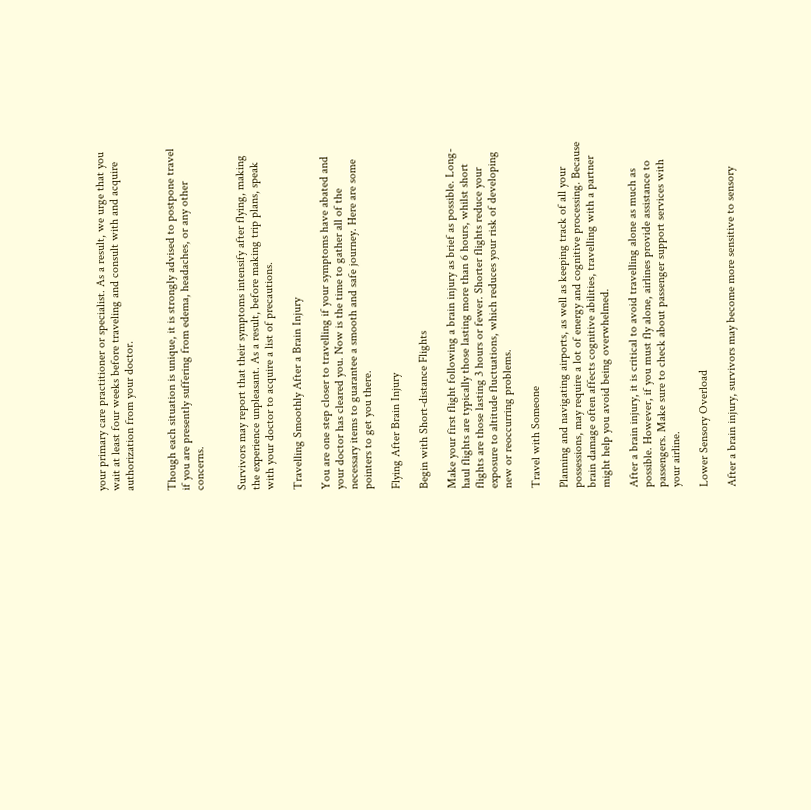your primary care practitioner or specialist. As a result, we urge that you wait at least four weeks before traveling and consult with and acquire authorization from your doctor.


Though each situation is unique, it is strongly advised to postpone travel if you are presently suffering from edema, headaches, or any other concerns.


Survivors may report that their symptoms intensify after flying, making the experience unpleasant. As a result, before making trip plans, speak with your doctor to acquire a list of precautions.

Travelling Smoothly After a Brain Injury

You are one step closer to travelling if your symptoms have abated and your doctor has cleared you. Now is the time to gather all of the necessary items to guarantee a smooth and safe journey. Here are some pointers to get you there.

Flying After Brain Injury

Begin with Short-distance Flights

Make your first flight following a brain injury as brief as possible. Long-haul flights are typically those lasting more than 6 hours, whilst short flights are those lasting 3 hours or fewer. Shorter flights reduce your exposure to altitude fluctuations, which reduces your risk of developing new or reoccurring problems.

Travel with Someone

Planning and navigating airports, as well as keeping track of all your possessions, may require a lot of energy and cognitive processing. Because brain damage often affects cognitive abilities, travelling with a partner might help you avoid being overwhelmed.

After a brain injury, it is critical to avoid travelling alone as much as possible. However, if you must fly alone, airlines provide assistance to passengers. Make sure to check about passenger support services with your airline.

Lower Sensory Overload

After a brain injury, survivors may become more sensitive to sensory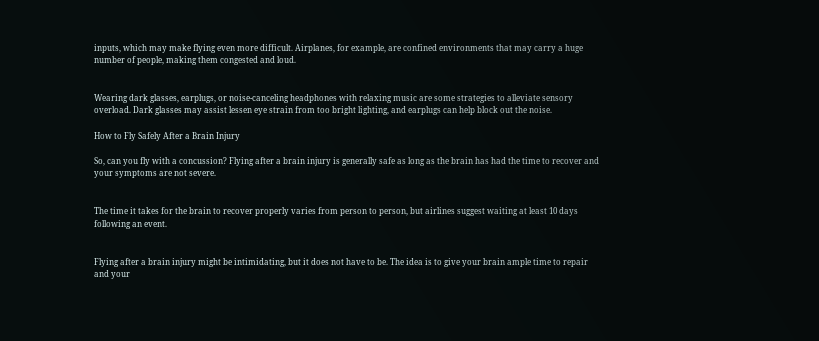inputs, which may make flying even more difficult. Airplanes, for example, are confined environments that may carry a huge number of people, making them congested and loud.


Wearing dark glasses, earplugs, or noise-canceling headphones with relaxing music are some strategies to alleviate sensory overload. Dark glasses may assist lessen eye strain from too bright lighting, and earplugs can help block out the noise.

How to Fly Safely After a Brain Injury

So, can you fly with a concussion? Flying after a brain injury is generally safe as long as the brain has had the time to recover and your symptoms are not severe.


The time it takes for the brain to recover properly varies from person to person, but airlines suggest waiting at least 10 days following an event.


Flying after a brain injury might be intimidating, but it does not have to be. The idea is to give your brain ample time to repair and your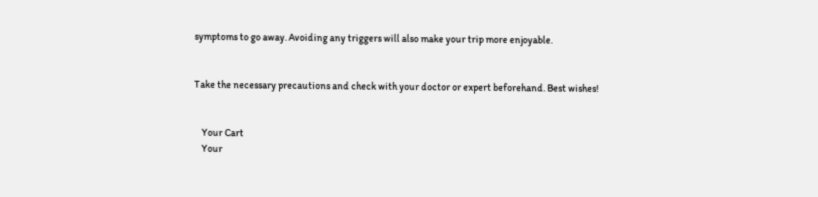symptoms to go away. Avoiding any triggers will also make your trip more enjoyable.


Take the necessary precautions and check with your doctor or expert beforehand. Best wishes!


    Your Cart
    Your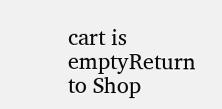cart is emptyReturn to Shop